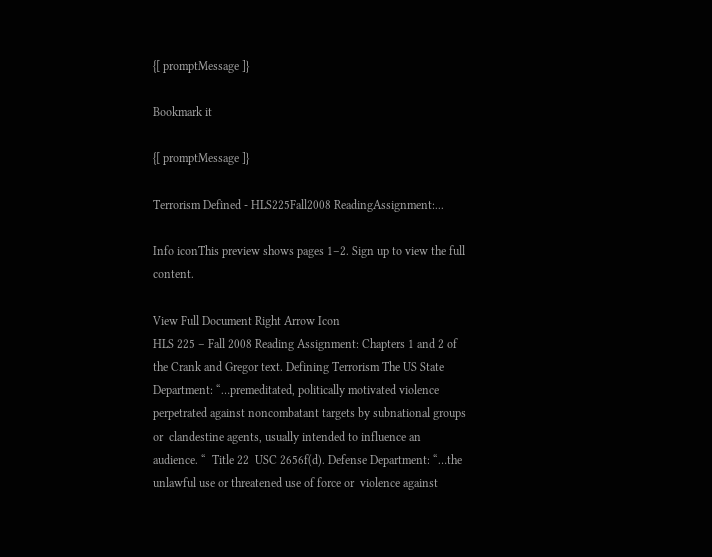{[ promptMessage ]}

Bookmark it

{[ promptMessage ]}

Terrorism Defined - HLS225Fall2008 ReadingAssignment:...

Info iconThis preview shows pages 1–2. Sign up to view the full content.

View Full Document Right Arrow Icon
HLS 225 – Fall 2008 Reading Assignment: Chapters 1 and 2 of the Crank and Gregor text. Defining Terrorism The US State Department: “…premeditated, politically motivated violence  perpetrated against noncombatant targets by subnational groups or  clandestine agents, usually intended to influence an audience. “  Title 22  USC 2656f(d). Defense Department: “…the unlawful use or threatened use of force or  violence against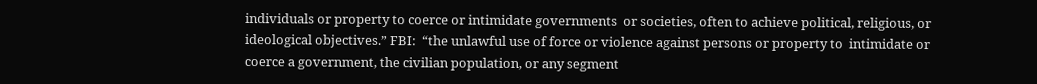individuals or property to coerce or intimidate governments  or societies, often to achieve political, religious, or ideological objectives.” FBI:  “the unlawful use of force or violence against persons or property to  intimidate or coerce a government, the civilian population, or any segment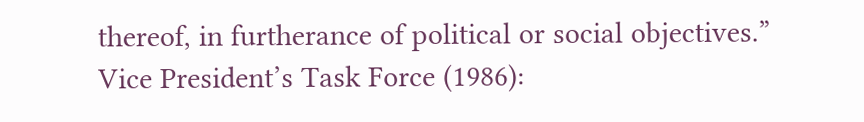thereof, in furtherance of political or social objectives.” Vice President’s Task Force (1986):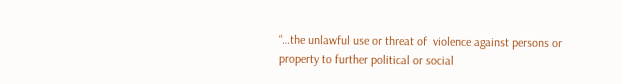“…the unlawful use or threat of  violence against persons or property to further political or social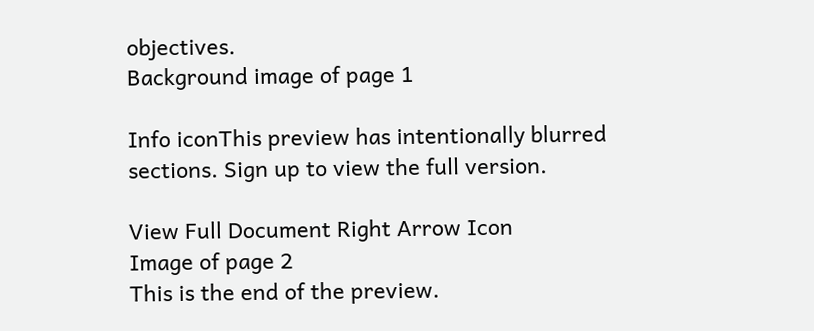objectives.
Background image of page 1

Info iconThis preview has intentionally blurred sections. Sign up to view the full version.

View Full Document Right Arrow Icon
Image of page 2
This is the end of the preview.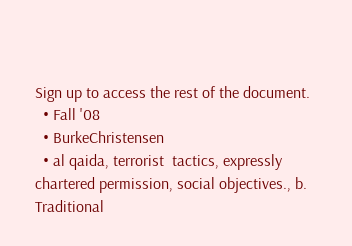Sign up to access the rest of the document.
  • Fall '08
  • BurkeChristensen
  • al qaida, terrorist  tactics, expressly  chartered permission, social objectives., b. Traditional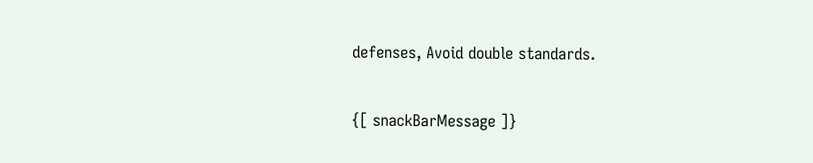defenses, Avoid double standards.

{[ snackBarMessage ]}